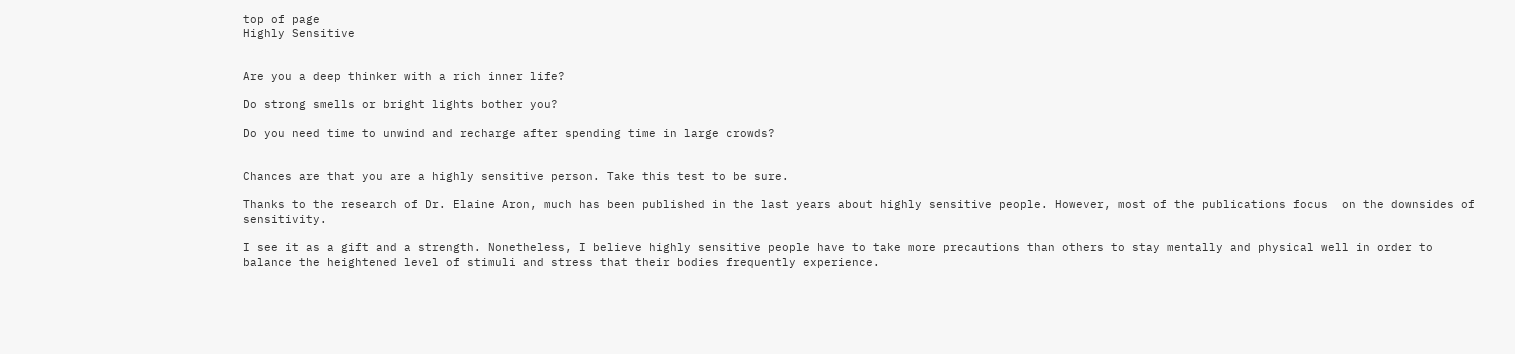top of page
Highly Sensitive


Are you a deep thinker with a rich inner life?

Do strong smells or bright lights bother you?

Do you need time to unwind and recharge after spending time in large crowds?


Chances are that you are a highly sensitive person. Take this test to be sure.

Thanks to the research of Dr. Elaine Aron, much has been published in the last years about highly sensitive people. However, most of the publications focus  on the downsides of sensitivity.

I see it as a gift and a strength. Nonetheless, I believe highly sensitive people have to take more precautions than others to stay mentally and physical well in order to balance the heightened level of stimuli and stress that their bodies frequently experience.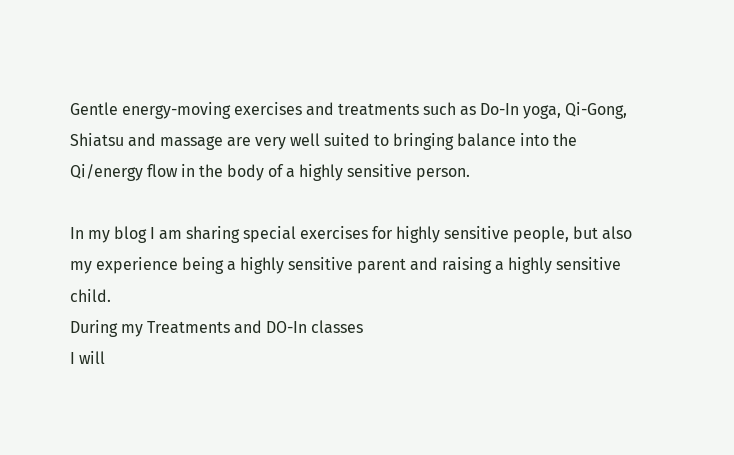Gentle energy-moving exercises and treatments such as Do-In yoga, Qi-Gong, Shiatsu and massage are very well suited to bringing balance into the Qi/energy flow in the body of a highly sensitive person.

In my blog I am sharing special exercises for highly sensitive people, but also my experience being a highly sensitive parent and raising a highly sensitive child.
During my Treatments and DO-In classes
I will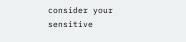consider your sensitive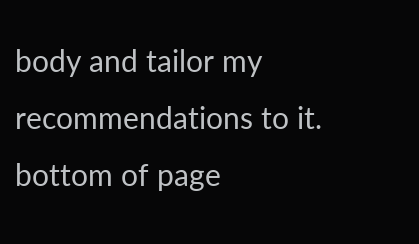body and tailor my recommendations to it.
bottom of page